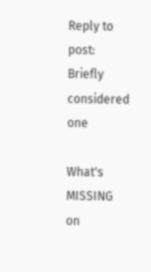Reply to post: Briefly considered one

What's MISSING on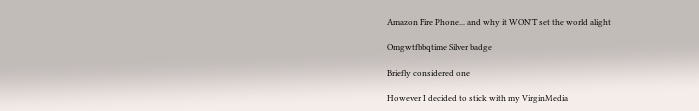Amazon Fire Phone... and why it WON'T set the world alight

Omgwtfbbqtime Silver badge

Briefly considered one

However I decided to stick with my VirginMedia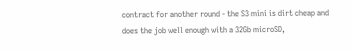contract for another round - the S3 mini is dirt cheap and does the job well enough with a 32Gb microSD,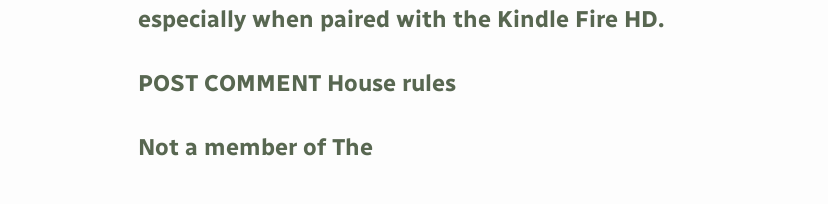especially when paired with the Kindle Fire HD.

POST COMMENT House rules

Not a member of The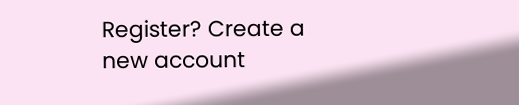Register? Create a new account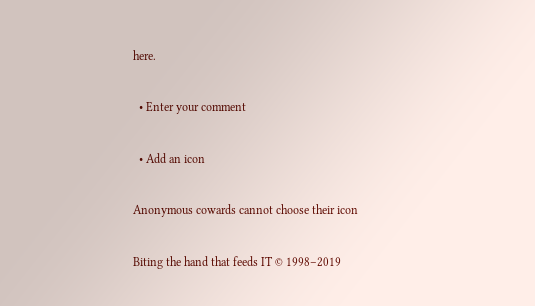here.

  • Enter your comment

  • Add an icon

Anonymous cowards cannot choose their icon

Biting the hand that feeds IT © 1998–2019